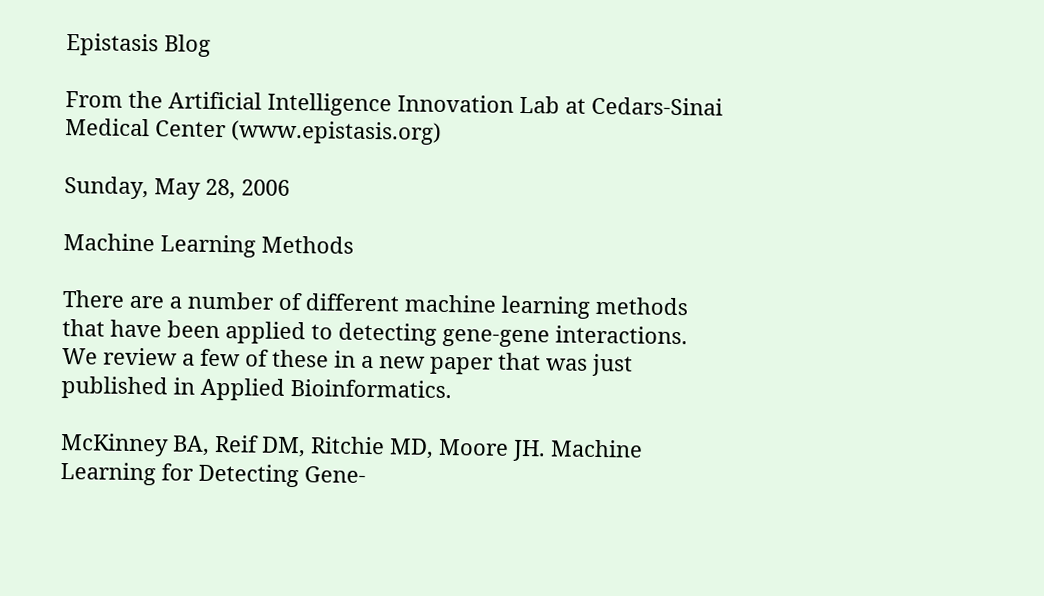Epistasis Blog

From the Artificial Intelligence Innovation Lab at Cedars-Sinai Medical Center (www.epistasis.org)

Sunday, May 28, 2006

Machine Learning Methods

There are a number of different machine learning methods that have been applied to detecting gene-gene interactions. We review a few of these in a new paper that was just published in Applied Bioinformatics.

McKinney BA, Reif DM, Ritchie MD, Moore JH. Machine Learning for Detecting Gene-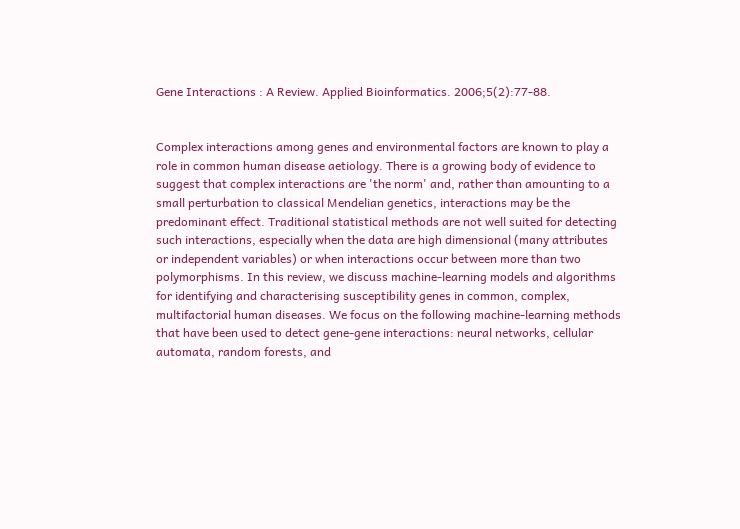Gene Interactions : A Review. Applied Bioinformatics. 2006;5(2):77-88.


Complex interactions among genes and environmental factors are known to play a role in common human disease aetiology. There is a growing body of evidence to suggest that complex interactions are 'the norm' and, rather than amounting to a small perturbation to classical Mendelian genetics, interactions may be the predominant effect. Traditional statistical methods are not well suited for detecting such interactions, especially when the data are high dimensional (many attributes or independent variables) or when interactions occur between more than two polymorphisms. In this review, we discuss machine-learning models and algorithms for identifying and characterising susceptibility genes in common, complex, multifactorial human diseases. We focus on the following machine-learning methods that have been used to detect gene-gene interactions: neural networks, cellular automata, random forests, and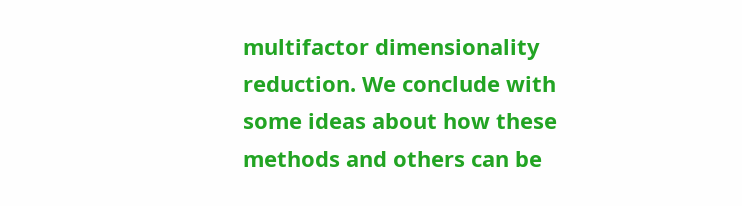multifactor dimensionality reduction. We conclude with some ideas about how these methods and others can be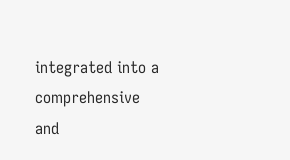integrated into a comprehensive and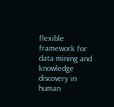flexible framework for data mining and knowledge discovery in human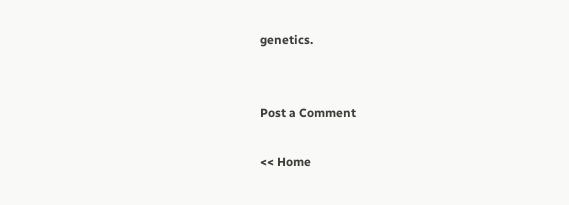genetics.


Post a Comment

<< Home